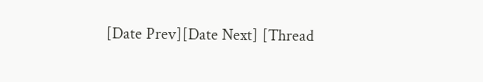[Date Prev][Date Next] [Thread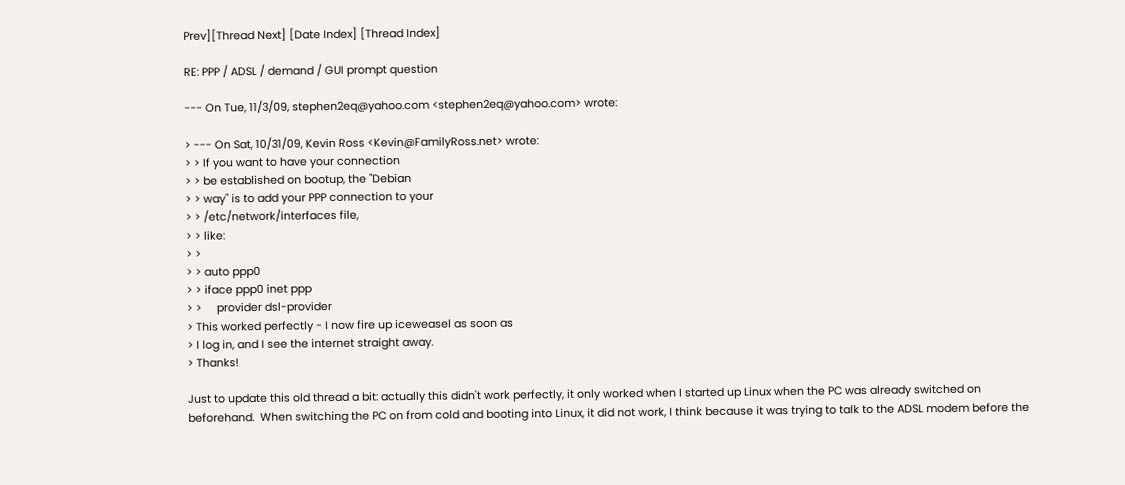Prev][Thread Next] [Date Index] [Thread Index]

RE: PPP / ADSL / demand / GUI prompt question

--- On Tue, 11/3/09, stephen2eq@yahoo.com <stephen2eq@yahoo.com> wrote:

> --- On Sat, 10/31/09, Kevin Ross <Kevin@FamilyRoss.net> wrote:
> > If you want to have your connection
> > be established on bootup, the "Debian
> > way" is to add your PPP connection to your
> > /etc/network/interfaces file,
> > like:
> >
> > auto ppp0
> > iface ppp0 inet ppp
> >     provider dsl-provider
> This worked perfectly - I now fire up iceweasel as soon as
> I log in, and I see the internet straight away.
> Thanks!

Just to update this old thread a bit: actually this didn't work perfectly, it only worked when I started up Linux when the PC was already switched on beforehand.  When switching the PC on from cold and booting into Linux, it did not work, I think because it was trying to talk to the ADSL modem before the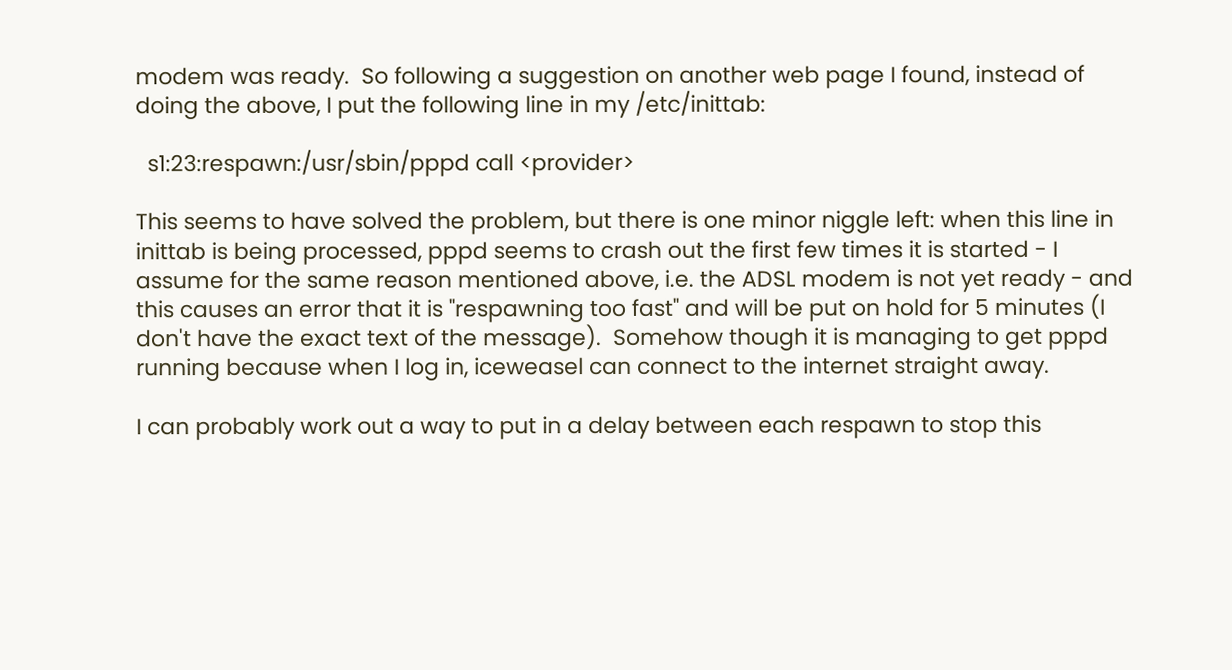modem was ready.  So following a suggestion on another web page I found, instead of doing the above, I put the following line in my /etc/inittab:

  s1:23:respawn:/usr/sbin/pppd call <provider>

This seems to have solved the problem, but there is one minor niggle left: when this line in inittab is being processed, pppd seems to crash out the first few times it is started - I assume for the same reason mentioned above, i.e. the ADSL modem is not yet ready - and this causes an error that it is "respawning too fast" and will be put on hold for 5 minutes (I don't have the exact text of the message).  Somehow though it is managing to get pppd running because when I log in, iceweasel can connect to the internet straight away.

I can probably work out a way to put in a delay between each respawn to stop this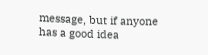message, but if anyone has a good idea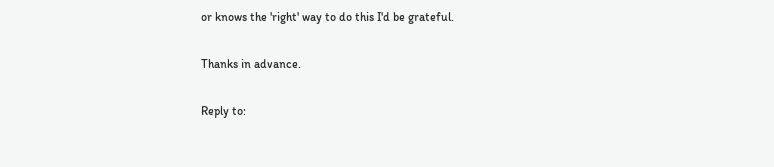or knows the 'right' way to do this I'd be grateful.

Thanks in advance.

Reply to: